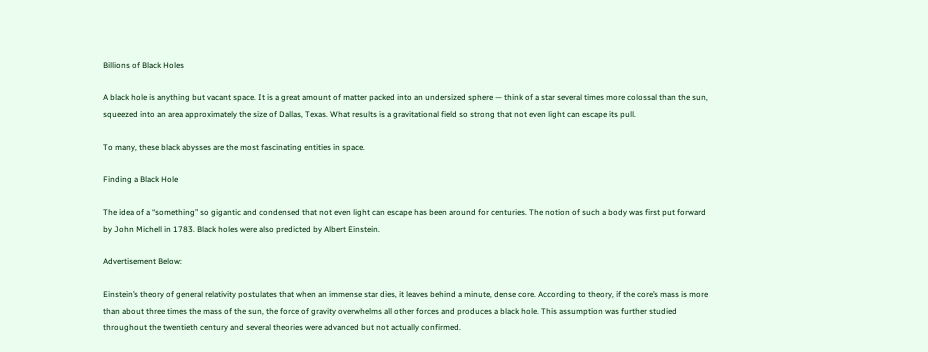Billions of Black Holes

A black hole is anything but vacant space. It is a great amount of matter packed into an undersized sphere — think of a star several times more colossal than the sun, squeezed into an area approximately the size of Dallas, Texas. What results is a gravitational field so strong that not even light can escape its pull.

To many, these black abysses are the most fascinating entities in space.

Finding a Black Hole

The idea of a “something” so gigantic and condensed that not even light can escape has been around for centuries. The notion of such a body was first put forward by John Michell in 1783. Black holes were also predicted by Albert Einstein.

Advertisement Below:

Einstein’s theory of general relativity postulates that when an immense star dies, it leaves behind a minute, dense core. According to theory, if the core’s mass is more than about three times the mass of the sun, the force of gravity overwhelms all other forces and produces a black hole. This assumption was further studied throughout the twentieth century and several theories were advanced but not actually confirmed.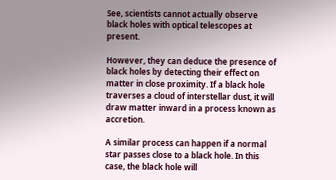See, scientists cannot actually observe black holes with optical telescopes at present.

However, they can deduce the presence of black holes by detecting their effect on matter in close proximity. If a black hole traverses a cloud of interstellar dust, it will draw matter inward in a process known as accretion.

A similar process can happen if a normal star passes close to a black hole. In this case, the black hole will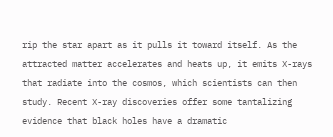rip the star apart as it pulls it toward itself. As the attracted matter accelerates and heats up, it emits X-rays that radiate into the cosmos, which scientists can then study. Recent X-ray discoveries offer some tantalizing evidence that black holes have a dramatic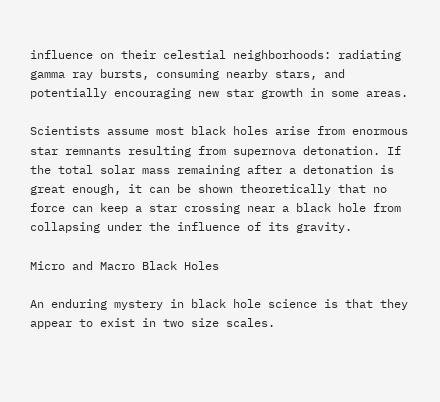influence on their celestial neighborhoods: radiating gamma ray bursts, consuming nearby stars, and potentially encouraging new star growth in some areas.

Scientists assume most black holes arise from enormous star remnants resulting from supernova detonation. If the total solar mass remaining after a detonation is great enough, it can be shown theoretically that no force can keep a star crossing near a black hole from collapsing under the influence of its gravity.

Micro and Macro Black Holes

An enduring mystery in black hole science is that they appear to exist in two size scales.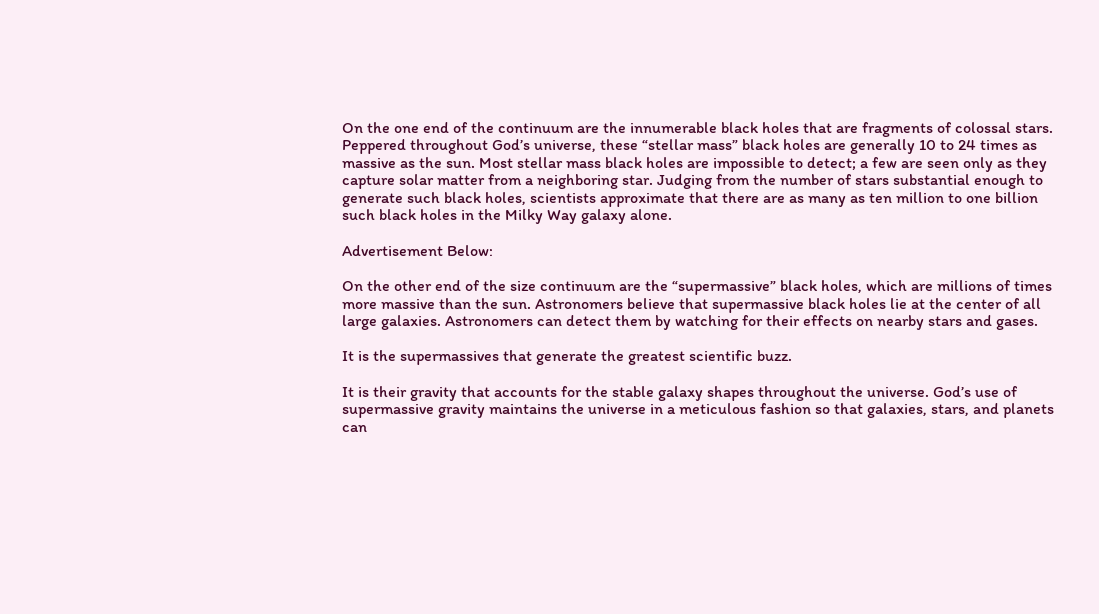On the one end of the continuum are the innumerable black holes that are fragments of colossal stars. Peppered throughout God’s universe, these “stellar mass” black holes are generally 10 to 24 times as massive as the sun. Most stellar mass black holes are impossible to detect; a few are seen only as they capture solar matter from a neighboring star. Judging from the number of stars substantial enough to generate such black holes, scientists approximate that there are as many as ten million to one billion such black holes in the Milky Way galaxy alone.

Advertisement Below:

On the other end of the size continuum are the “supermassive” black holes, which are millions of times more massive than the sun. Astronomers believe that supermassive black holes lie at the center of all large galaxies. Astronomers can detect them by watching for their effects on nearby stars and gases.

It is the supermassives that generate the greatest scientific buzz.

It is their gravity that accounts for the stable galaxy shapes throughout the universe. God’s use of supermassive gravity maintains the universe in a meticulous fashion so that galaxies, stars, and planets can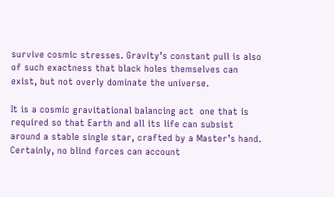survive cosmic stresses. Gravity’s constant pull is also of such exactness that black holes themselves can exist, but not overly dominate the universe.

It is a cosmic gravitational balancing act  one that is required so that Earth and all its life can subsist around a stable single star, crafted by a Master’s hand.  Certainly, no blind forces can account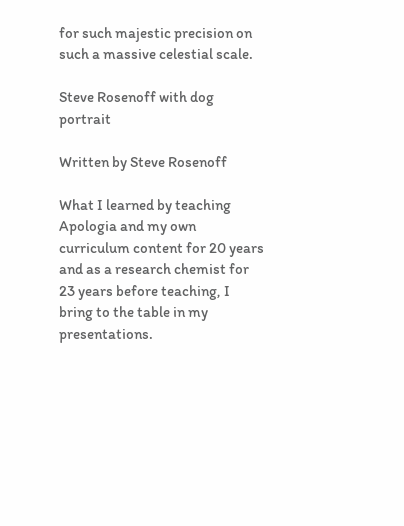for such majestic precision on such a massive celestial scale.

Steve Rosenoff with dog portrait

Written by Steve Rosenoff

What I learned by teaching Apologia and my own curriculum content for 20 years and as a research chemist for 23 years before teaching, I bring to the table in my presentations.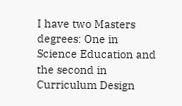I have two Masters degrees: One in Science Education and the second in Curriculum Design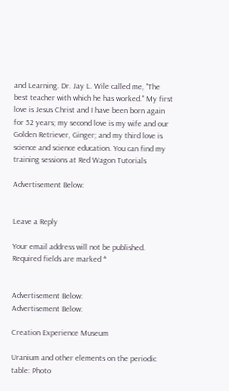and Learning. Dr. Jay L. Wile called me, "The best teacher with which he has worked." My first love is Jesus Christ and I have been born again for 52 years; my second love is my wife and our Golden Retriever, Ginger; and my third love is science and science education. You can find my training sessions at Red Wagon Tutorials

Advertisement Below:


Leave a Reply

Your email address will not be published. Required fields are marked *


Advertisement Below:
Advertisement Below:

Creation Experience Museum

Uranium and other elements on the periodic table: Photo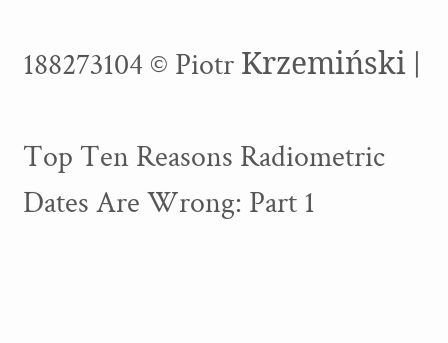188273104 © Piotr Krzemiński |

Top Ten Reasons Radiometric Dates Are Wrong: Part 1